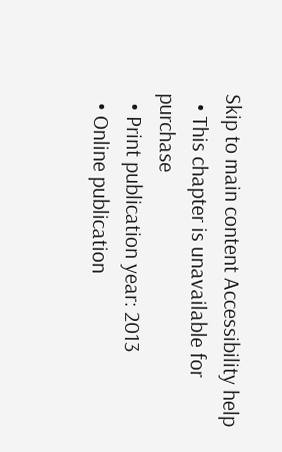Skip to main content Accessibility help
  • This chapter is unavailable for purchase
  • Print publication year: 2013
  • Online publication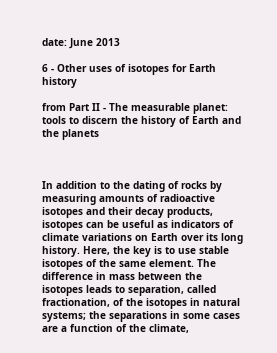date: June 2013

6 - Other uses of isotopes for Earth history

from Part II - The measurable planet: tools to discern the history of Earth and the planets



In addition to the dating of rocks by measuring amounts of radioactive isotopes and their decay products, isotopes can be useful as indicators of climate variations on Earth over its long history. Here, the key is to use stable isotopes of the same element. The difference in mass between the isotopes leads to separation, called fractionation, of the isotopes in natural systems; the separations in some cases are a function of the climate,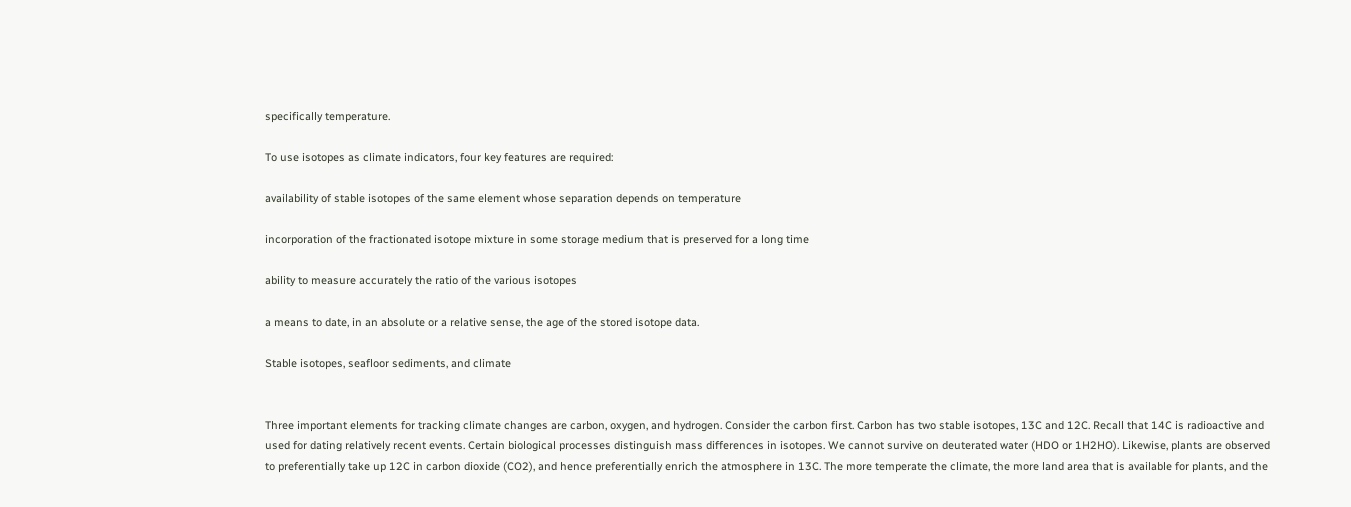specifically temperature.

To use isotopes as climate indicators, four key features are required:

availability of stable isotopes of the same element whose separation depends on temperature

incorporation of the fractionated isotope mixture in some storage medium that is preserved for a long time

ability to measure accurately the ratio of the various isotopes

a means to date, in an absolute or a relative sense, the age of the stored isotope data.

Stable isotopes, seafloor sediments, and climate


Three important elements for tracking climate changes are carbon, oxygen, and hydrogen. Consider the carbon first. Carbon has two stable isotopes, 13C and 12C. Recall that 14C is radioactive and used for dating relatively recent events. Certain biological processes distinguish mass differences in isotopes. We cannot survive on deuterated water (HDO or 1H2HO). Likewise, plants are observed to preferentially take up 12C in carbon dioxide (CO2), and hence preferentially enrich the atmosphere in 13C. The more temperate the climate, the more land area that is available for plants, and the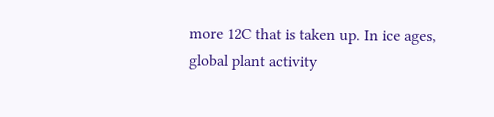more 12C that is taken up. In ice ages, global plant activity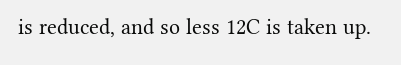is reduced, and so less 12C is taken up.